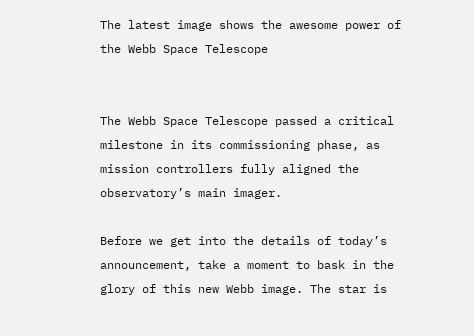The latest image shows the awesome power of the Webb Space Telescope


The Webb Space Telescope passed a critical milestone in its commissioning phase, as mission controllers fully aligned the observatory’s main imager.

Before we get into the details of today’s announcement, take a moment to bask in the glory of this new Webb image. The star is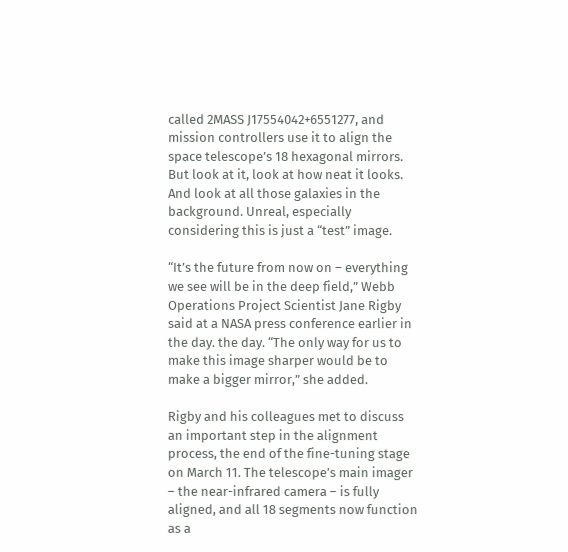called 2MASS J17554042+6551277, and mission controllers use it to align the space telescope’s 18 hexagonal mirrors. But look at it, look at how neat it looks. And look at all those galaxies in the background. Unreal, especially considering this is just a “test” image.

“It’s the future from now on – everything we see will be in the deep field,” Webb Operations Project Scientist Jane Rigby said at a NASA press conference earlier in the day. the day. “The only way for us to make this image sharper would be to make a bigger mirror,” she added.

Rigby and his colleagues met to discuss an important step in the alignment process, the end of the fine-tuning stage on March 11. The telescope’s main imager – the near-infrared camera – is fully aligned, and all 18 segments now function as a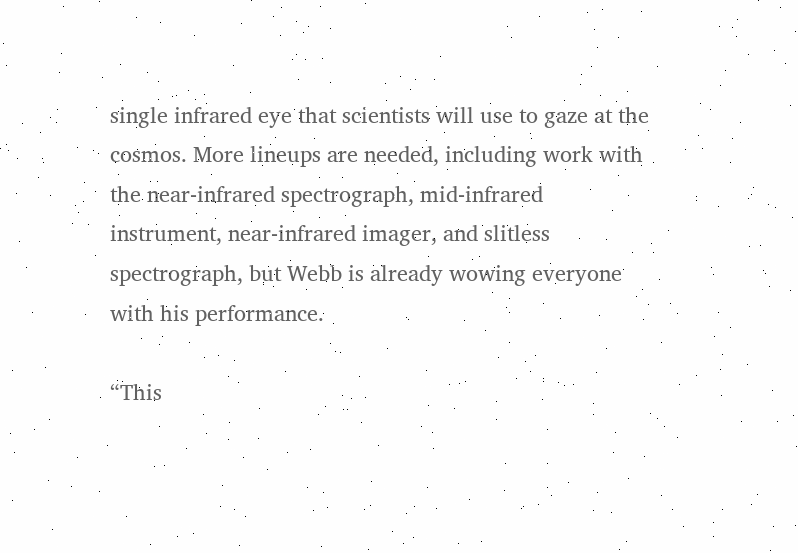single infrared eye that scientists will use to gaze at the cosmos. More lineups are needed, including work with the near-infrared spectrograph, mid-infrared instrument, near-infrared imager, and slitless spectrograph, but Webb is already wowing everyone with his performance.

“This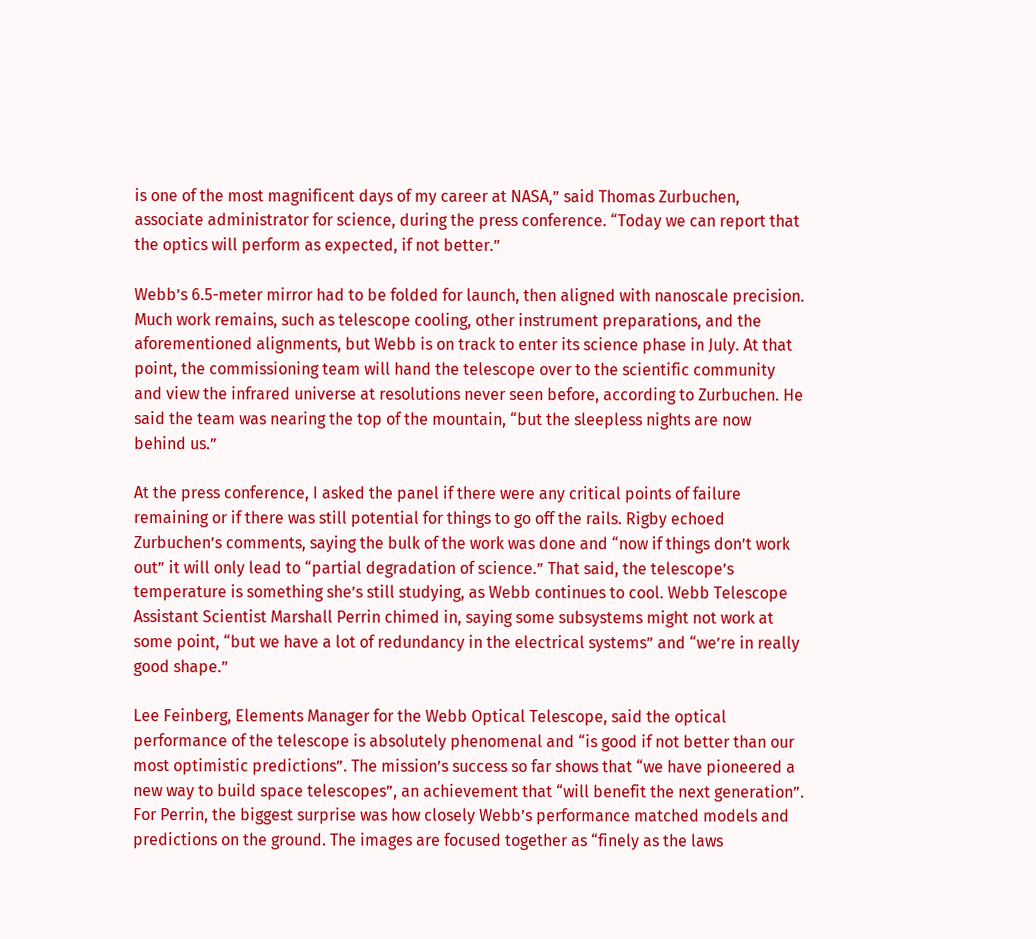is one of the most magnificent days of my career at NASA,” said Thomas Zurbuchen, associate administrator for science, during the press conference. “Today we can report that the optics will perform as expected, if not better.”

Webb’s 6.5-meter mirror had to be folded for launch, then aligned with nanoscale precision. Much work remains, such as telescope cooling, other instrument preparations, and the aforementioned alignments, but Webb is on track to enter its science phase in July. At that point, the commissioning team will hand the telescope over to the scientific community and view the infrared universe at resolutions never seen before, according to Zurbuchen. He said the team was nearing the top of the mountain, “but the sleepless nights are now behind us.”

At the press conference, I asked the panel if there were any critical points of failure remaining or if there was still potential for things to go off the rails. Rigby echoed Zurbuchen’s comments, saying the bulk of the work was done and “now if things don’t work out” it will only lead to “partial degradation of science.” That said, the telescope’s temperature is something she’s still studying, as Webb continues to cool. Webb Telescope Assistant Scientist Marshall Perrin chimed in, saying some subsystems might not work at some point, “but we have a lot of redundancy in the electrical systems” and “we’re in really good shape.”

Lee Feinberg, Elements Manager for the Webb Optical Telescope, said the optical performance of the telescope is absolutely phenomenal and “is good if not better than our most optimistic predictions”. The mission’s success so far shows that “we have pioneered a new way to build space telescopes”, an achievement that “will benefit the next generation”. For Perrin, the biggest surprise was how closely Webb’s performance matched models and predictions on the ground. The images are focused together as “finely as the laws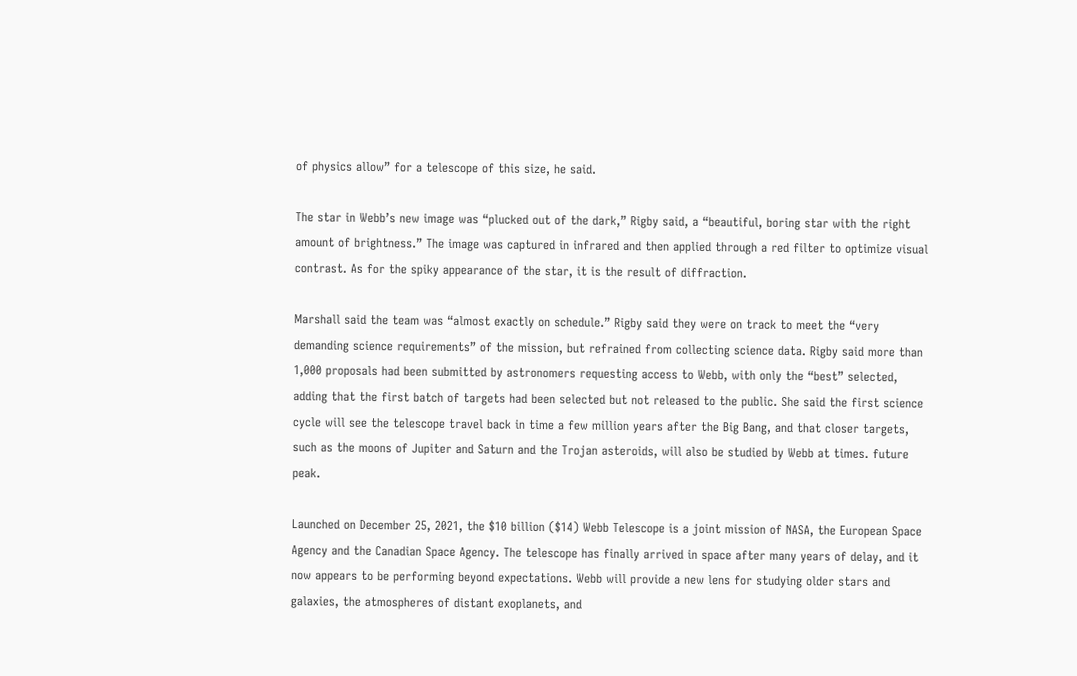of physics allow” for a telescope of this size, he said.

The star in Webb’s new image was “plucked out of the dark,” Rigby said, a “beautiful, boring star with the right amount of brightness.” The image was captured in infrared and then applied through a red filter to optimize visual contrast. As for the spiky appearance of the star, it is the result of diffraction.

Marshall said the team was “almost exactly on schedule.” Rigby said they were on track to meet the “very demanding science requirements” of the mission, but refrained from collecting science data. Rigby said more than 1,000 proposals had been submitted by astronomers requesting access to Webb, with only the “best” selected, adding that the first batch of targets had been selected but not released to the public. She said the first science cycle will see the telescope travel back in time a few million years after the Big Bang, and that closer targets, such as the moons of Jupiter and Saturn and the Trojan asteroids, will also be studied by Webb at times. future peak.

Launched on December 25, 2021, the $10 billion ($14) Webb Telescope is a joint mission of NASA, the European Space Agency and the Canadian Space Agency. The telescope has finally arrived in space after many years of delay, and it now appears to be performing beyond expectations. Webb will provide a new lens for studying older stars and galaxies, the atmospheres of distant exoplanets, and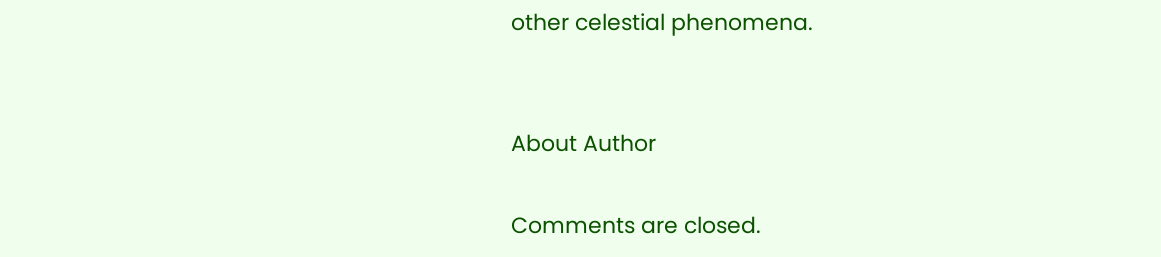other celestial phenomena.


About Author

Comments are closed.